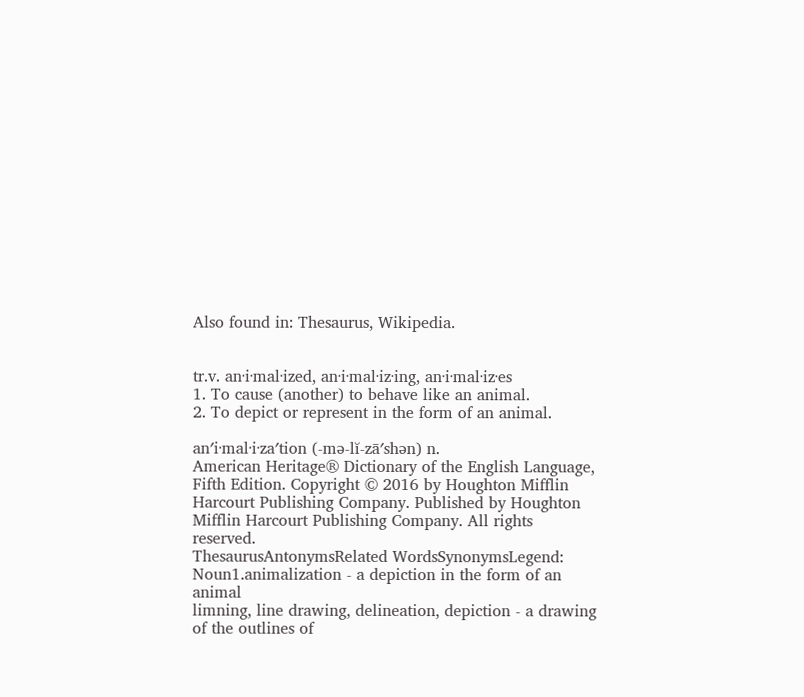Also found in: Thesaurus, Wikipedia.


tr.v. an·i·mal·ized, an·i·mal·iz·ing, an·i·mal·iz·es
1. To cause (another) to behave like an animal.
2. To depict or represent in the form of an animal.

an′i·mal·i·za′tion (-mə-lĭ-zā′shən) n.
American Heritage® Dictionary of the English Language, Fifth Edition. Copyright © 2016 by Houghton Mifflin Harcourt Publishing Company. Published by Houghton Mifflin Harcourt Publishing Company. All rights reserved.
ThesaurusAntonymsRelated WordsSynonymsLegend:
Noun1.animalization - a depiction in the form of an animal
limning, line drawing, delineation, depiction - a drawing of the outlines of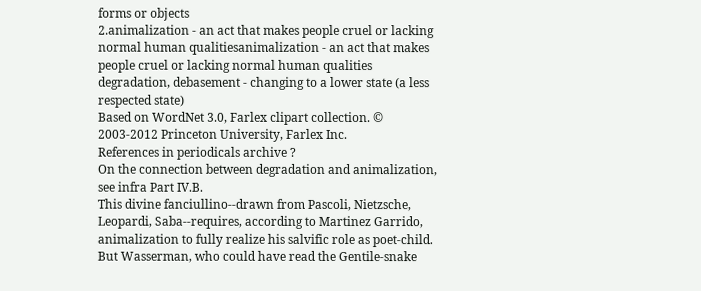forms or objects
2.animalization - an act that makes people cruel or lacking normal human qualitiesanimalization - an act that makes people cruel or lacking normal human qualities
degradation, debasement - changing to a lower state (a less respected state)
Based on WordNet 3.0, Farlex clipart collection. © 2003-2012 Princeton University, Farlex Inc.
References in periodicals archive ?
On the connection between degradation and animalization, see infra Part IV.B.
This divine fanciullino--drawn from Pascoli, Nietzsche, Leopardi, Saba--requires, according to Martinez Garrido, animalization to fully realize his salvific role as poet-child.
But Wasserman, who could have read the Gentile-snake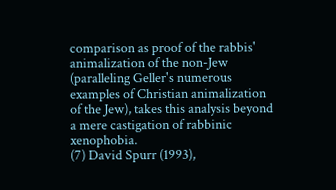comparison as proof of the rabbis' animalization of the non-Jew (paralleling Geller's numerous examples of Christian animalization of the Jew), takes this analysis beyond a mere castigation of rabbinic xenophobia.
(7) David Spurr (1993),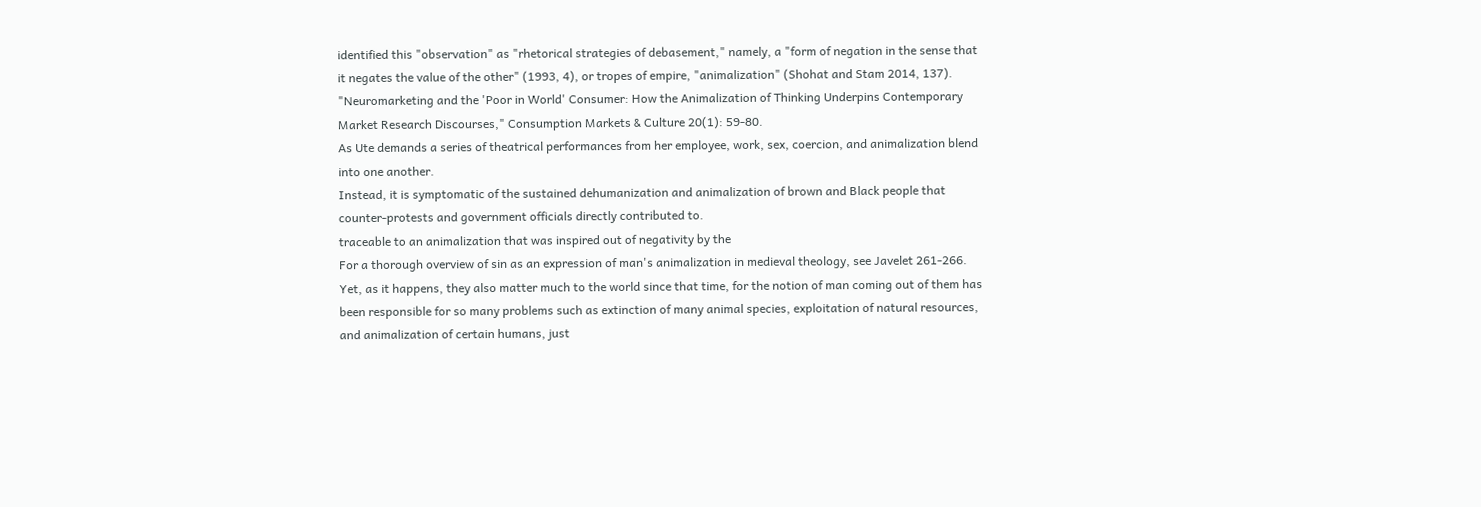identified this "observation" as "rhetorical strategies of debasement," namely, a "form of negation in the sense that it negates the value of the other" (1993, 4), or tropes of empire, "animalization" (Shohat and Stam 2014, 137).
"Neuromarketing and the 'Poor in World' Consumer: How the Animalization of Thinking Underpins Contemporary Market Research Discourses," Consumption Markets & Culture 20(1): 59-80.
As Ute demands a series of theatrical performances from her employee, work, sex, coercion, and animalization blend into one another.
Instead, it is symptomatic of the sustained dehumanization and animalization of brown and Black people that counter-protests and government officials directly contributed to.
traceable to an animalization that was inspired out of negativity by the
For a thorough overview of sin as an expression of man's animalization in medieval theology, see Javelet 261-266.
Yet, as it happens, they also matter much to the world since that time, for the notion of man coming out of them has been responsible for so many problems such as extinction of many animal species, exploitation of natural resources, and animalization of certain humans, just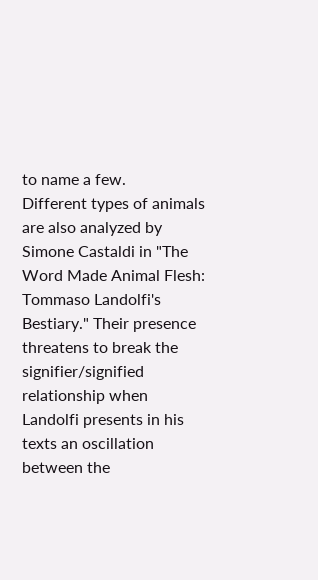to name a few.
Different types of animals are also analyzed by Simone Castaldi in "The Word Made Animal Flesh: Tommaso Landolfi's Bestiary." Their presence threatens to break the signifier/signified relationship when Landolfi presents in his texts an oscillation between the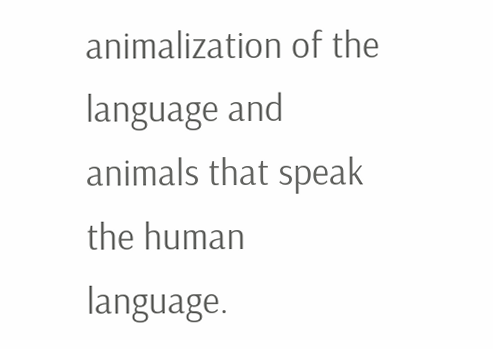animalization of the language and animals that speak the human language.